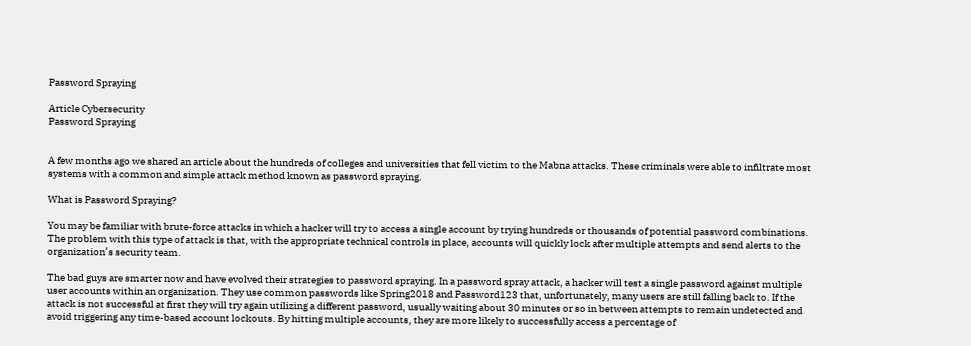Password Spraying

Article Cybersecurity
Password Spraying


A few months ago we shared an article about the hundreds of colleges and universities that fell victim to the Mabna attacks. These criminals were able to infiltrate most systems with a common and simple attack method known as password spraying.

What is Password Spraying?

You may be familiar with brute-force attacks in which a hacker will try to access a single account by trying hundreds or thousands of potential password combinations. The problem with this type of attack is that, with the appropriate technical controls in place, accounts will quickly lock after multiple attempts and send alerts to the organization’s security team.

The bad guys are smarter now and have evolved their strategies to password spraying. In a password spray attack, a hacker will test a single password against multiple user accounts within an organization. They use common passwords like Spring2018 and Password123 that, unfortunately, many users are still falling back to. If the attack is not successful at first they will try again utilizing a different password, usually waiting about 30 minutes or so in between attempts to remain undetected and avoid triggering any time-based account lockouts. By hitting multiple accounts, they are more likely to successfully access a percentage of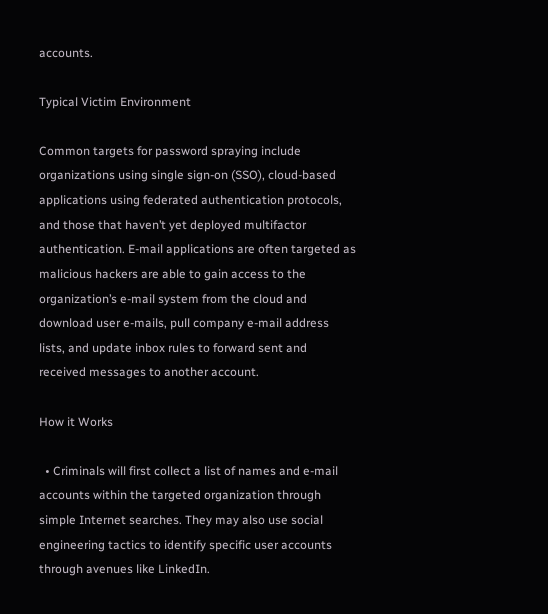accounts.

Typical Victim Environment

Common targets for password spraying include organizations using single sign-on (SSO), cloud-based applications using federated authentication protocols, and those that haven’t yet deployed multifactor authentication. E-mail applications are often targeted as malicious hackers are able to gain access to the organization’s e-mail system from the cloud and download user e-mails, pull company e-mail address lists, and update inbox rules to forward sent and received messages to another account.

How it Works

  • Criminals will first collect a list of names and e-mail accounts within the targeted organization through simple Internet searches. They may also use social engineering tactics to identify specific user accounts through avenues like LinkedIn.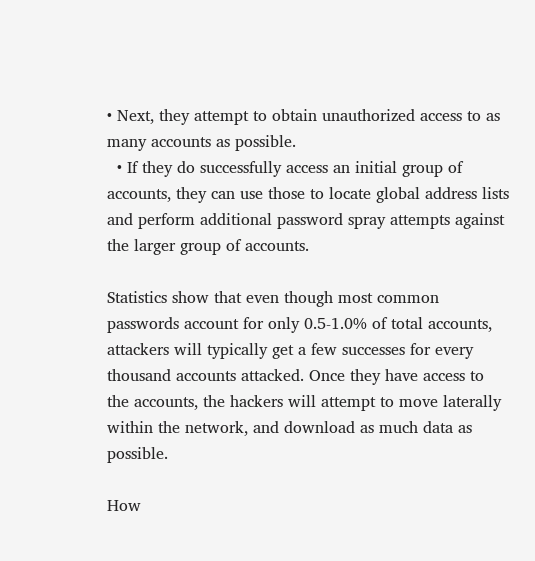• Next, they attempt to obtain unauthorized access to as many accounts as possible.
  • If they do successfully access an initial group of accounts, they can use those to locate global address lists and perform additional password spray attempts against the larger group of accounts.

Statistics show that even though most common passwords account for only 0.5-1.0% of total accounts, attackers will typically get a few successes for every thousand accounts attacked. Once they have access to the accounts, the hackers will attempt to move laterally within the network, and download as much data as possible.

How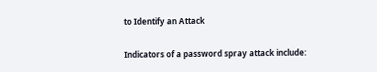to Identify an Attack

Indicators of a password spray attack include: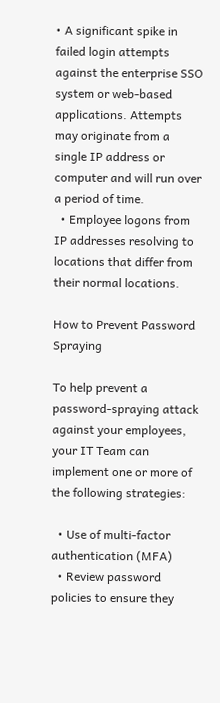• A significant spike in failed login attempts against the enterprise SSO system or web-based applications. Attempts may originate from a single IP address or computer and will run over a period of time.
  • Employee logons from IP addresses resolving to locations that differ from their normal locations.

How to Prevent Password Spraying

To help prevent a password-spraying attack against your employees, your IT Team can implement one or more of the following strategies:

  • Use of multi-factor authentication (MFA)
  • Review password policies to ensure they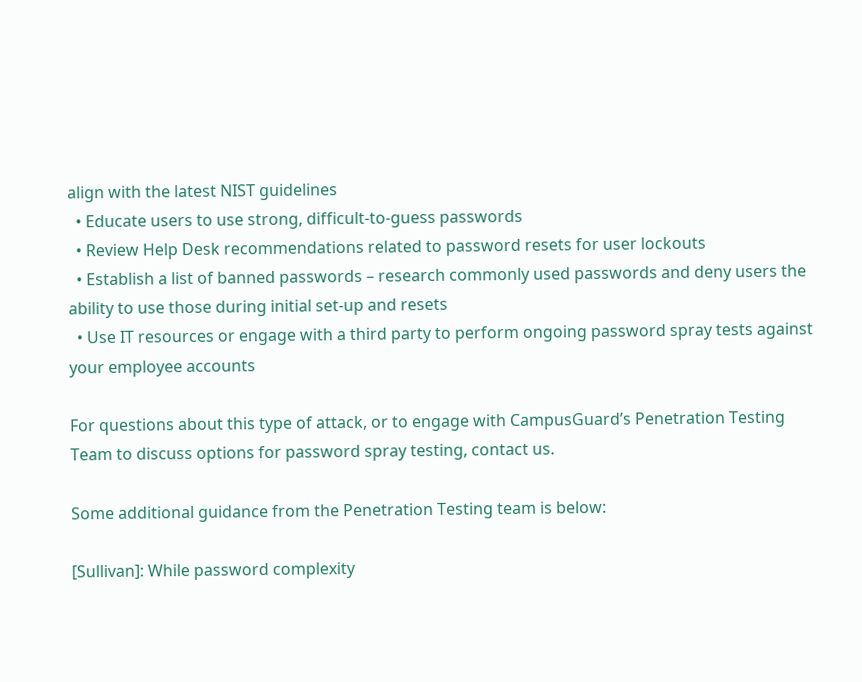align with the latest NIST guidelines
  • Educate users to use strong, difficult-to-guess passwords
  • Review Help Desk recommendations related to password resets for user lockouts
  • Establish a list of banned passwords – research commonly used passwords and deny users the ability to use those during initial set-up and resets
  • Use IT resources or engage with a third party to perform ongoing password spray tests against your employee accounts

For questions about this type of attack, or to engage with CampusGuard’s Penetration Testing Team to discuss options for password spray testing, contact us.

Some additional guidance from the Penetration Testing team is below:

[Sullivan]: While password complexity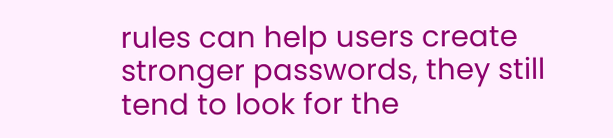rules can help users create stronger passwords, they still tend to look for the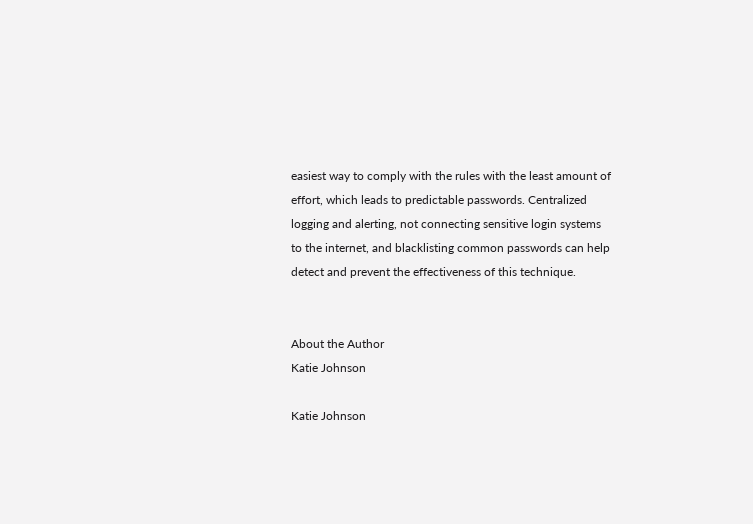easiest way to comply with the rules with the least amount of effort, which leads to predictable passwords. Centralized logging and alerting, not connecting sensitive login systems to the internet, and blacklisting common passwords can help detect and prevent the effectiveness of this technique.


About the Author
Katie Johnson

Katie Johnson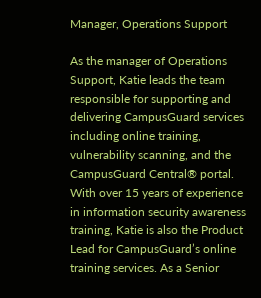Manager, Operations Support

As the manager of Operations Support, Katie leads the team responsible for supporting and delivering CampusGuard services including online training, vulnerability scanning, and the CampusGuard Central® portal. With over 15 years of experience in information security awareness training, Katie is also the Product Lead for CampusGuard’s online training services. As a Senior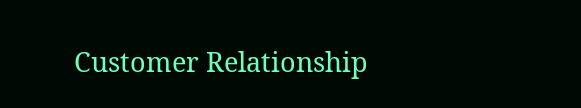Customer Relationship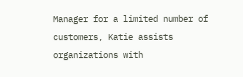Manager for a limited number of customers, Katie assists organizations with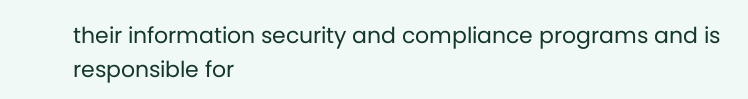their information security and compliance programs and is responsible for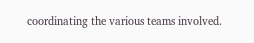coordinating the various teams involved.